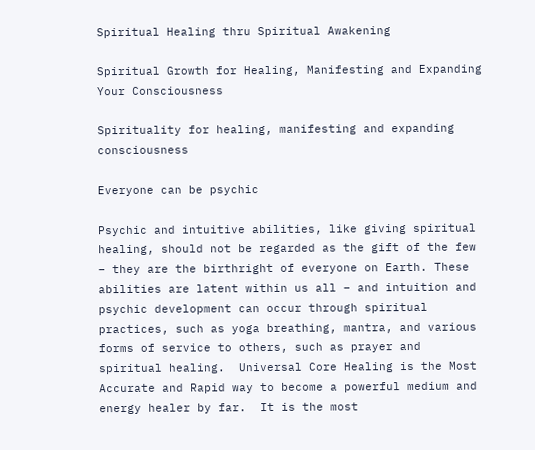Spiritual Healing thru Spiritual Awakening

Spiritual Growth for Healing, Manifesting and Expanding Your Consciousness

Spirituality for healing, manifesting and expanding consciousness

Everyone can be psychic

Psychic and intuitive abilities, like giving spiritual healing, should not be regarded as the gift of the few – they are the birthright of everyone on Earth. These abilities are latent within us all – and intuition and psychic development can occur through spiritual practices, such as yoga breathing, mantra, and various forms of service to others, such as prayer and spiritual healing.  Universal Core Healing is the Most Accurate and Rapid way to become a powerful medium and energy healer by far.  It is the most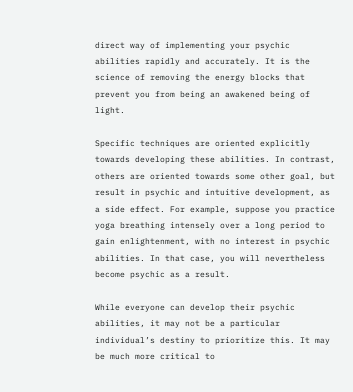direct way of implementing your psychic abilities rapidly and accurately. It is the science of removing the energy blocks that prevent you from being an awakened being of light.

Specific techniques are oriented explicitly towards developing these abilities. In contrast, others are oriented towards some other goal, but result in psychic and intuitive development, as a side effect. For example, suppose you practice yoga breathing intensely over a long period to gain enlightenment, with no interest in psychic abilities. In that case, you will nevertheless become psychic as a result.

While everyone can develop their psychic abilities, it may not be a particular individual’s destiny to prioritize this. It may be much more critical to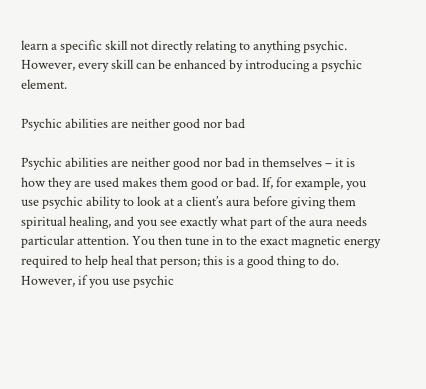learn a specific skill not directly relating to anything psychic. However, every skill can be enhanced by introducing a psychic element.

Psychic abilities are neither good nor bad

Psychic abilities are neither good nor bad in themselves – it is how they are used makes them good or bad. If, for example, you use psychic ability to look at a client’s aura before giving them spiritual healing, and you see exactly what part of the aura needs particular attention. You then tune in to the exact magnetic energy required to help heal that person; this is a good thing to do. However, if you use psychic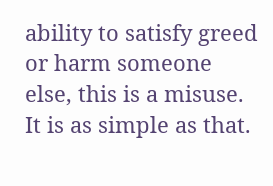ability to satisfy greed or harm someone else, this is a misuse. It is as simple as that.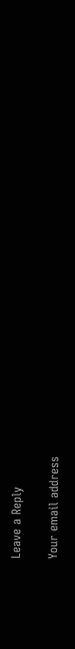Leave a Reply

Your email address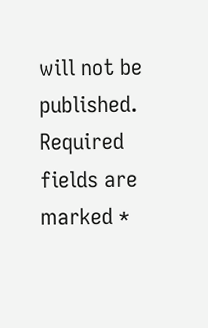will not be published. Required fields are marked *